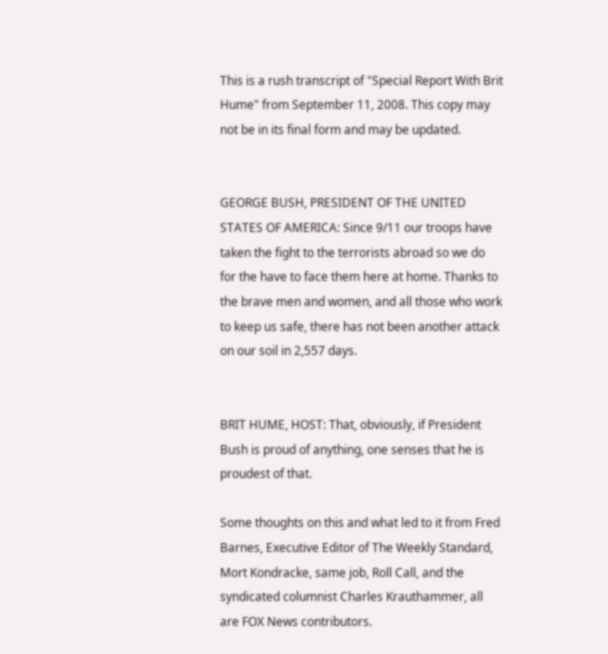This is a rush transcript of "Special Report With Brit Hume" from September 11, 2008. This copy may not be in its final form and may be updated.


GEORGE BUSH, PRESIDENT OF THE UNITED STATES OF AMERICA: Since 9/11 our troops have taken the fight to the terrorists abroad so we do for the have to face them here at home. Thanks to the brave men and women, and all those who work to keep us safe, there has not been another attack on our soil in 2,557 days.


BRIT HUME, HOST: That, obviously, if President Bush is proud of anything, one senses that he is proudest of that.

Some thoughts on this and what led to it from Fred Barnes, Executive Editor of The Weekly Standard, Mort Kondracke, same job, Roll Call, and the syndicated columnist Charles Krauthammer, all are FOX News contributors.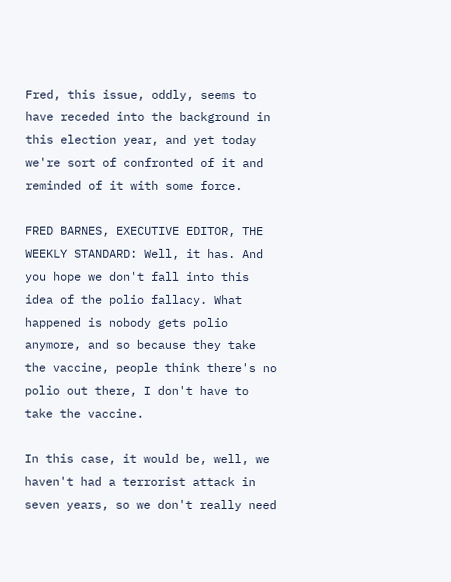Fred, this issue, oddly, seems to have receded into the background in this election year, and yet today we're sort of confronted of it and reminded of it with some force.

FRED BARNES, EXECUTIVE EDITOR, THE WEEKLY STANDARD: Well, it has. And you hope we don't fall into this idea of the polio fallacy. What happened is nobody gets polio anymore, and so because they take the vaccine, people think there's no polio out there, I don't have to take the vaccine.

In this case, it would be, well, we haven't had a terrorist attack in seven years, so we don't really need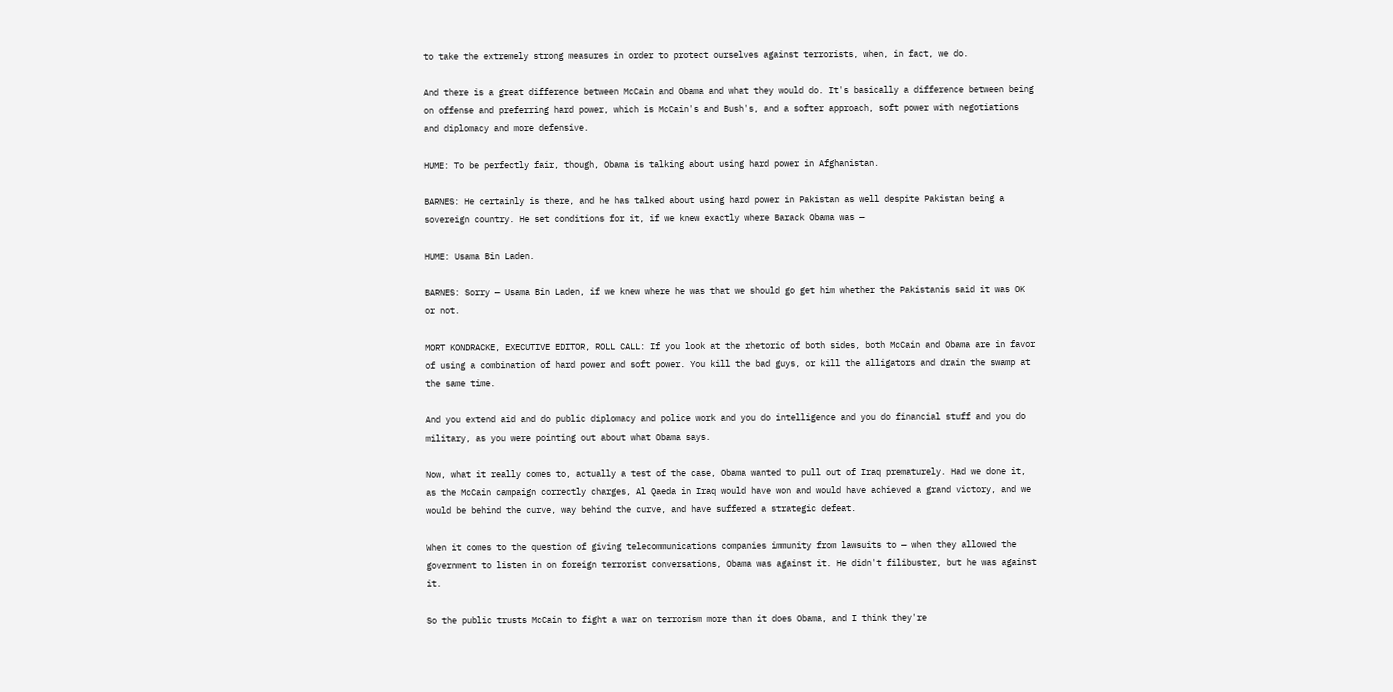to take the extremely strong measures in order to protect ourselves against terrorists, when, in fact, we do.

And there is a great difference between McCain and Obama and what they would do. It's basically a difference between being on offense and preferring hard power, which is McCain's and Bush's, and a softer approach, soft power with negotiations and diplomacy and more defensive.

HUME: To be perfectly fair, though, Obama is talking about using hard power in Afghanistan.

BARNES: He certainly is there, and he has talked about using hard power in Pakistan as well despite Pakistan being a sovereign country. He set conditions for it, if we knew exactly where Barack Obama was —

HUME: Usama Bin Laden.

BARNES: Sorry — Usama Bin Laden, if we knew where he was that we should go get him whether the Pakistanis said it was OK or not.

MORT KONDRACKE, EXECUTIVE EDITOR, ROLL CALL: If you look at the rhetoric of both sides, both McCain and Obama are in favor of using a combination of hard power and soft power. You kill the bad guys, or kill the alligators and drain the swamp at the same time.

And you extend aid and do public diplomacy and police work and you do intelligence and you do financial stuff and you do military, as you were pointing out about what Obama says.

Now, what it really comes to, actually a test of the case, Obama wanted to pull out of Iraq prematurely. Had we done it, as the McCain campaign correctly charges, Al Qaeda in Iraq would have won and would have achieved a grand victory, and we would be behind the curve, way behind the curve, and have suffered a strategic defeat.

When it comes to the question of giving telecommunications companies immunity from lawsuits to — when they allowed the government to listen in on foreign terrorist conversations, Obama was against it. He didn't filibuster, but he was against it.

So the public trusts McCain to fight a war on terrorism more than it does Obama, and I think they're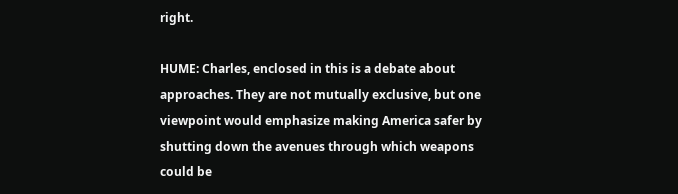right.

HUME: Charles, enclosed in this is a debate about approaches. They are not mutually exclusive, but one viewpoint would emphasize making America safer by shutting down the avenues through which weapons could be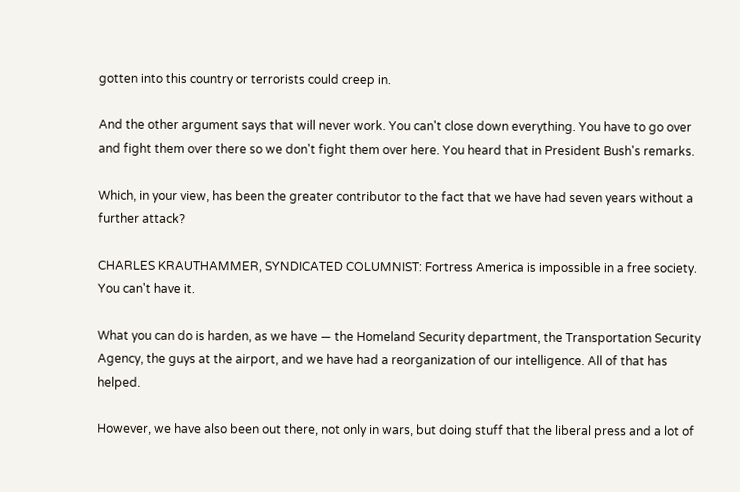gotten into this country or terrorists could creep in.

And the other argument says that will never work. You can't close down everything. You have to go over and fight them over there so we don't fight them over here. You heard that in President Bush's remarks.

Which, in your view, has been the greater contributor to the fact that we have had seven years without a further attack?

CHARLES KRAUTHAMMER, SYNDICATED COLUMNIST: Fortress America is impossible in a free society. You can't have it.

What you can do is harden, as we have — the Homeland Security department, the Transportation Security Agency, the guys at the airport, and we have had a reorganization of our intelligence. All of that has helped.

However, we have also been out there, not only in wars, but doing stuff that the liberal press and a lot of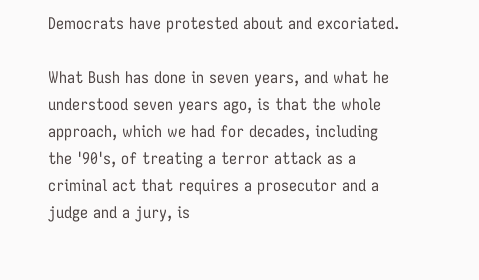Democrats have protested about and excoriated.

What Bush has done in seven years, and what he understood seven years ago, is that the whole approach, which we had for decades, including the '90's, of treating a terror attack as a criminal act that requires a prosecutor and a judge and a jury, is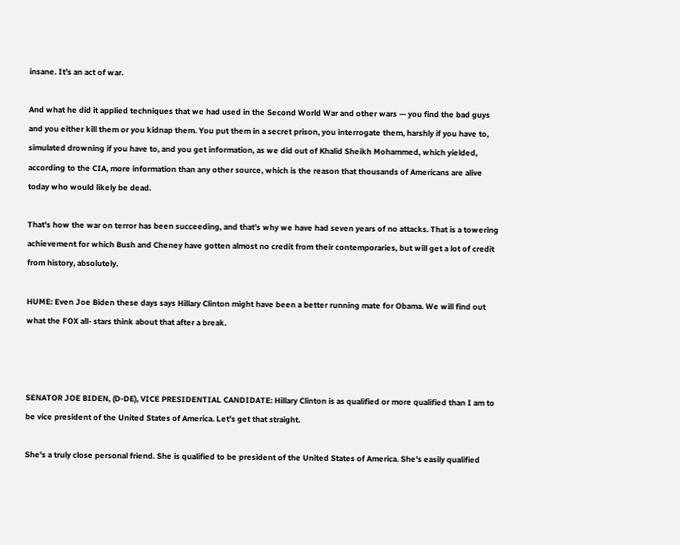insane. It's an act of war.

And what he did it applied techniques that we had used in the Second World War and other wars — you find the bad guys and you either kill them or you kidnap them. You put them in a secret prison, you interrogate them, harshly if you have to, simulated drowning if you have to, and you get information, as we did out of Khalid Sheikh Mohammed, which yielded, according to the CIA, more information than any other source, which is the reason that thousands of Americans are alive today who would likely be dead.

That's how the war on terror has been succeeding, and that's why we have had seven years of no attacks. That is a towering achievement for which Bush and Cheney have gotten almost no credit from their contemporaries, but will get a lot of credit from history, absolutely.

HUME: Even Joe Biden these days says Hillary Clinton might have been a better running mate for Obama. We will find out what the FOX all- stars think about that after a break.



SENATOR JOE BIDEN, (D-DE), VICE PRESIDENTIAL CANDIDATE: Hillary Clinton is as qualified or more qualified than I am to be vice president of the United States of America. Let's get that straight.

She's a truly close personal friend. She is qualified to be president of the United States of America. She's easily qualified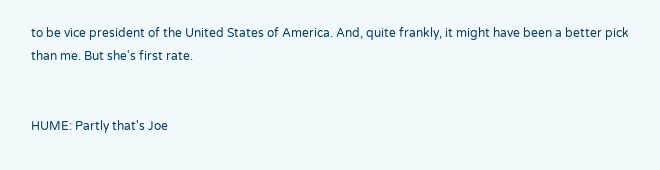to be vice president of the United States of America. And, quite frankly, it might have been a better pick than me. But she's first rate.


HUME: Partly that's Joe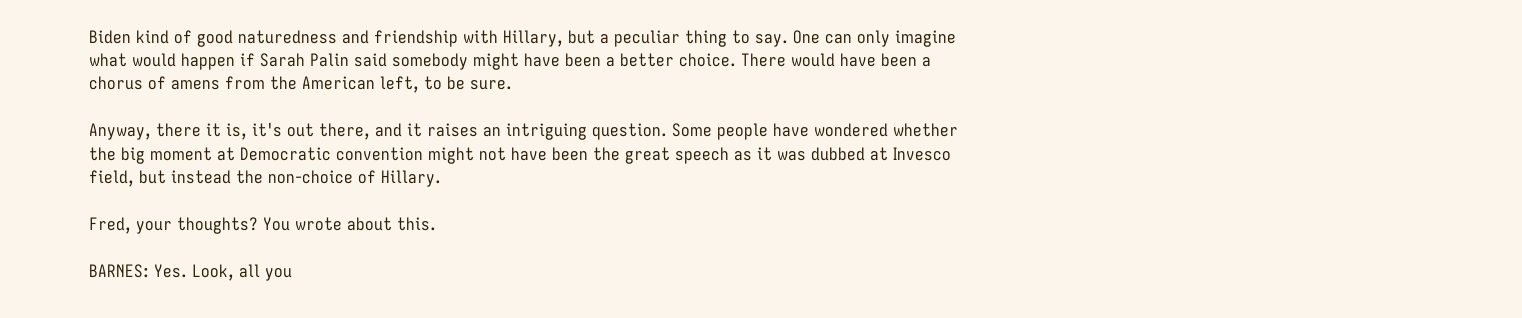Biden kind of good naturedness and friendship with Hillary, but a peculiar thing to say. One can only imagine what would happen if Sarah Palin said somebody might have been a better choice. There would have been a chorus of amens from the American left, to be sure.

Anyway, there it is, it's out there, and it raises an intriguing question. Some people have wondered whether the big moment at Democratic convention might not have been the great speech as it was dubbed at Invesco field, but instead the non-choice of Hillary.

Fred, your thoughts? You wrote about this.

BARNES: Yes. Look, all you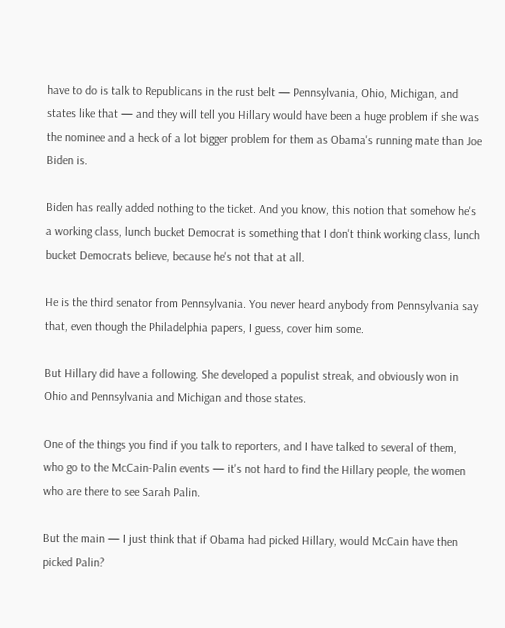have to do is talk to Republicans in the rust belt — Pennsylvania, Ohio, Michigan, and states like that — and they will tell you Hillary would have been a huge problem if she was the nominee and a heck of a lot bigger problem for them as Obama's running mate than Joe Biden is.

Biden has really added nothing to the ticket. And you know, this notion that somehow he's a working class, lunch bucket Democrat is something that I don't think working class, lunch bucket Democrats believe, because he's not that at all.

He is the third senator from Pennsylvania. You never heard anybody from Pennsylvania say that, even though the Philadelphia papers, I guess, cover him some.

But Hillary did have a following. She developed a populist streak, and obviously won in Ohio and Pennsylvania and Michigan and those states.

One of the things you find if you talk to reporters, and I have talked to several of them, who go to the McCain-Palin events — it's not hard to find the Hillary people, the women who are there to see Sarah Palin.

But the main — I just think that if Obama had picked Hillary, would McCain have then picked Palin?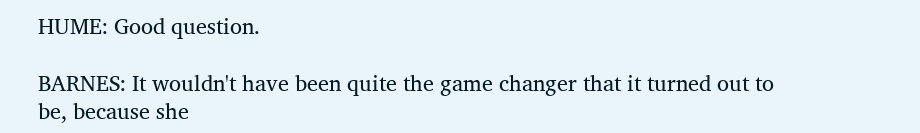HUME: Good question.

BARNES: It wouldn't have been quite the game changer that it turned out to be, because she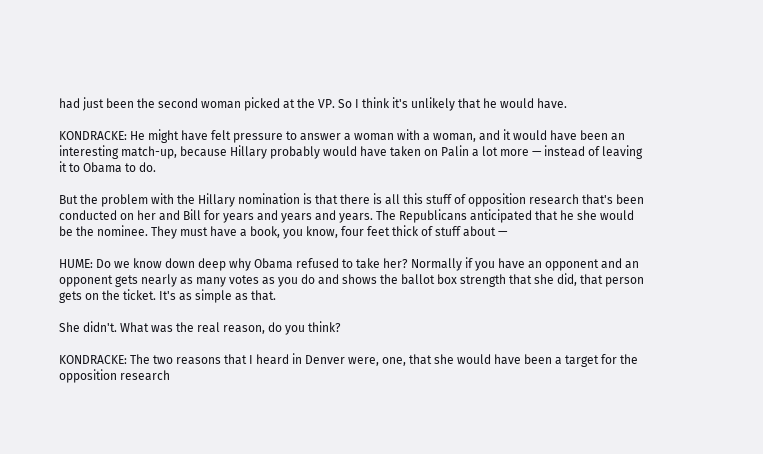had just been the second woman picked at the VP. So I think it's unlikely that he would have.

KONDRACKE: He might have felt pressure to answer a woman with a woman, and it would have been an interesting match-up, because Hillary probably would have taken on Palin a lot more — instead of leaving it to Obama to do.

But the problem with the Hillary nomination is that there is all this stuff of opposition research that's been conducted on her and Bill for years and years and years. The Republicans anticipated that he she would be the nominee. They must have a book, you know, four feet thick of stuff about —

HUME: Do we know down deep why Obama refused to take her? Normally if you have an opponent and an opponent gets nearly as many votes as you do and shows the ballot box strength that she did, that person gets on the ticket. It's as simple as that.

She didn't. What was the real reason, do you think?

KONDRACKE: The two reasons that I heard in Denver were, one, that she would have been a target for the opposition research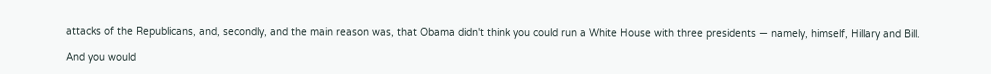attacks of the Republicans, and, secondly, and the main reason was, that Obama didn't think you could run a White House with three presidents — namely, himself, Hillary and Bill.

And you would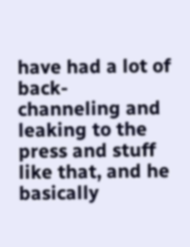have had a lot of back-channeling and leaking to the press and stuff like that, and he basically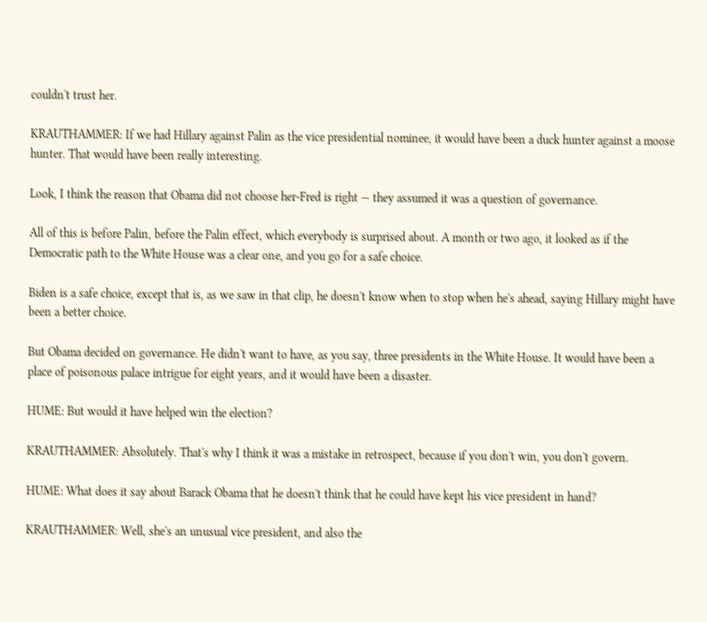couldn't trust her.

KRAUTHAMMER: If we had Hillary against Palin as the vice presidential nominee, it would have been a duck hunter against a moose hunter. That would have been really interesting.

Look, I think the reason that Obama did not choose her-Fred is right — they assumed it was a question of governance.

All of this is before Palin, before the Palin effect, which everybody is surprised about. A month or two ago, it looked as if the Democratic path to the White House was a clear one, and you go for a safe choice.

Biden is a safe choice, except that is, as we saw in that clip, he doesn't know when to stop when he's ahead, saying Hillary might have been a better choice.

But Obama decided on governance. He didn't want to have, as you say, three presidents in the White House. It would have been a place of poisonous palace intrigue for eight years, and it would have been a disaster.

HUME: But would it have helped win the election?

KRAUTHAMMER: Absolutely. That's why I think it was a mistake in retrospect, because if you don't win, you don't govern.

HUME: What does it say about Barack Obama that he doesn't think that he could have kept his vice president in hand?

KRAUTHAMMER: Well, she's an unusual vice president, and also the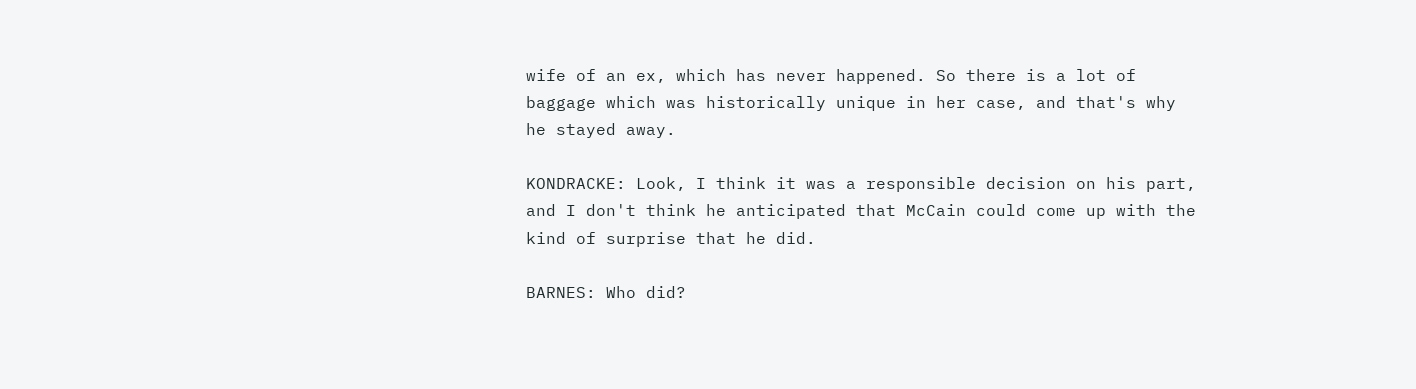wife of an ex, which has never happened. So there is a lot of baggage which was historically unique in her case, and that's why he stayed away.

KONDRACKE: Look, I think it was a responsible decision on his part, and I don't think he anticipated that McCain could come up with the kind of surprise that he did.

BARNES: Who did?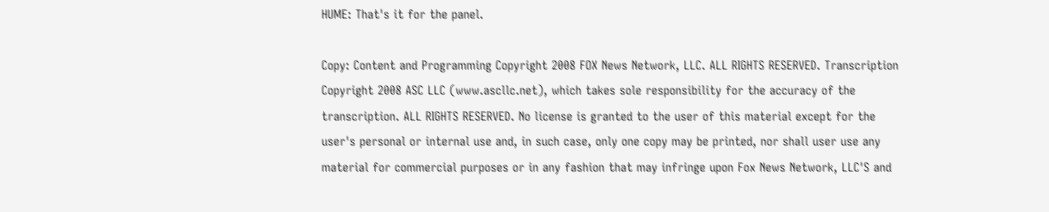HUME: That's it for the panel.

Copy: Content and Programming Copyright 2008 FOX News Network, LLC. ALL RIGHTS RESERVED. Transcription Copyright 2008 ASC LLC (www.ascllc.net), which takes sole responsibility for the accuracy of the transcription. ALL RIGHTS RESERVED. No license is granted to the user of this material except for the user's personal or internal use and, in such case, only one copy may be printed, nor shall user use any material for commercial purposes or in any fashion that may infringe upon Fox News Network, LLC'S and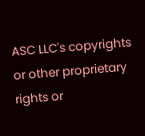ASC LLC's copyrights or other proprietary rights or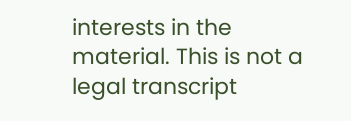interests in the material. This is not a legal transcript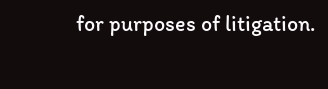for purposes of litigation.